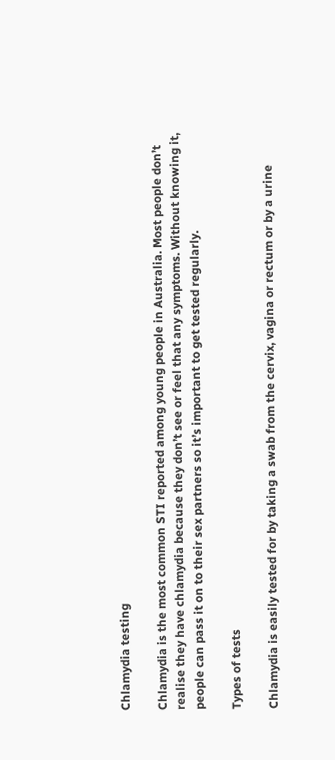Chlamydia testing

Chlamydia is the most common STI reported among young people in Australia. Most people don’t realise they have chlamydia because they don’t see or feel that any symptoms. Without knowing it, people can pass it on to their sex partners so it’s important to get tested regularly.

Types of tests

Chlamydia is easily tested for by taking a swab from the cervix, vagina or rectum or by a urine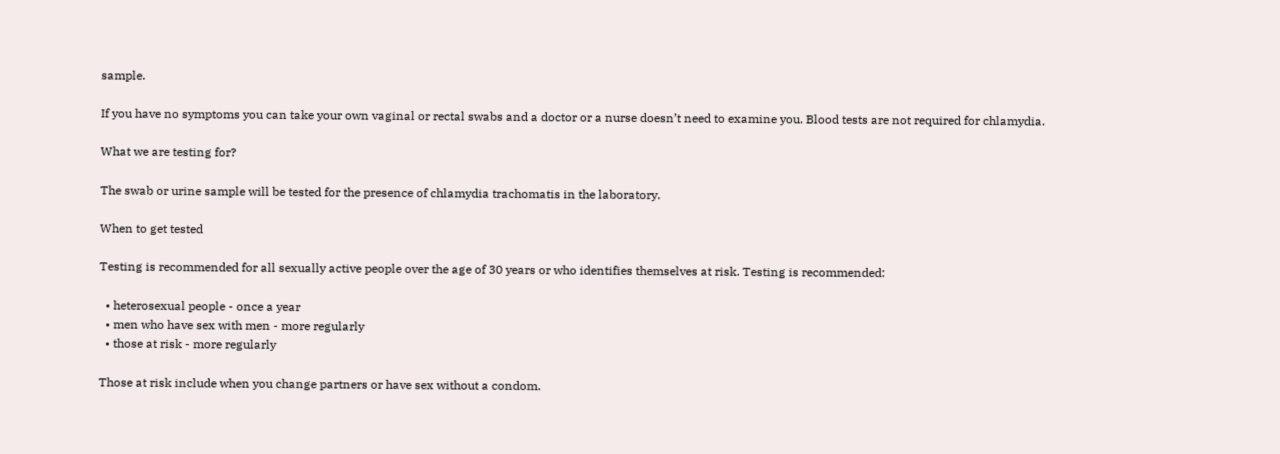sample.

If you have no symptoms you can take your own vaginal or rectal swabs and a doctor or a nurse doesn’t need to examine you. Blood tests are not required for chlamydia.

What we are testing for?

The swab or urine sample will be tested for the presence of chlamydia trachomatis in the laboratory.

When to get tested

Testing is recommended for all sexually active people over the age of 30 years or who identifies themselves at risk. Testing is recommended:

  • heterosexual people - once a year
  • men who have sex with men - more regularly
  • those at risk - more regularly

Those at risk include when you change partners or have sex without a condom.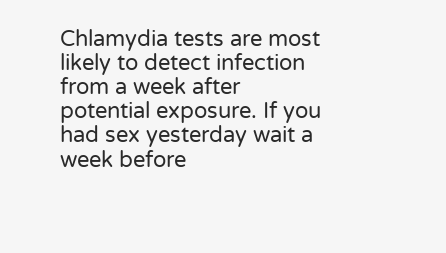Chlamydia tests are most likely to detect infection from a week after potential exposure. If you had sex yesterday wait a week before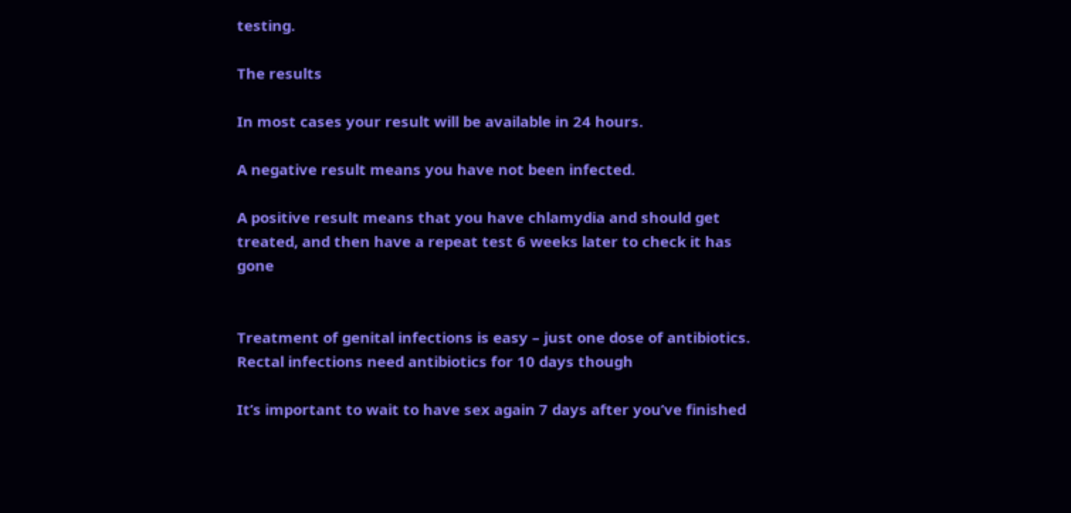testing.

The results

In most cases your result will be available in 24 hours.

A negative result means you have not been infected.

A positive result means that you have chlamydia and should get treated, and then have a repeat test 6 weeks later to check it has gone


Treatment of genital infections is easy – just one dose of antibiotics. Rectal infections need antibiotics for 10 days though

It’s important to wait to have sex again 7 days after you’ve finished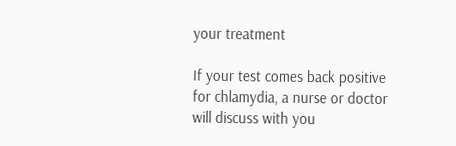your treatment

If your test comes back positive for chlamydia, a nurse or doctor will discuss with you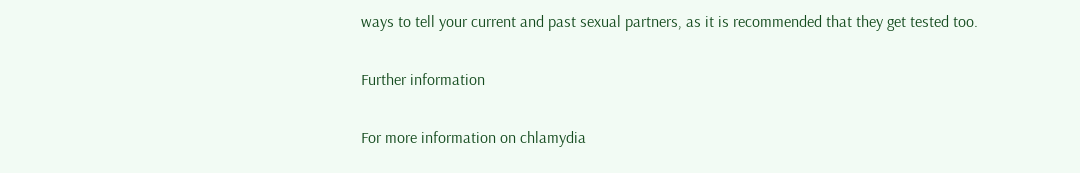ways to tell your current and past sexual partners, as it is recommended that they get tested too.

Further information

For more information on chlamydia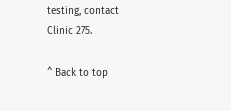testing, contact Clinic 275.

^ Back to top